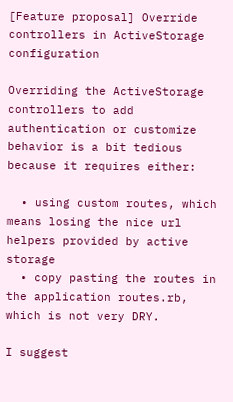[Feature proposal] Override controllers in ActiveStorage configuration

Overriding the ActiveStorage controllers to add authentication or customize behavior is a bit tedious because it requires either:

  • using custom routes, which means losing the nice url helpers provided by active storage
  • copy pasting the routes in the application routes.rb, which is not very DRY.

I suggest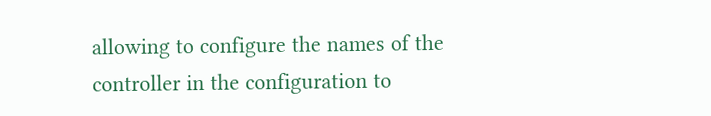allowing to configure the names of the controller in the configuration to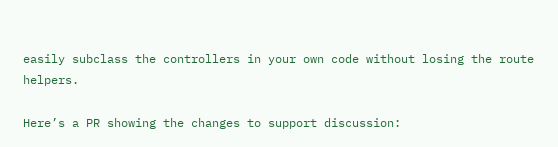easily subclass the controllers in your own code without losing the route helpers.

Here’s a PR showing the changes to support discussion: